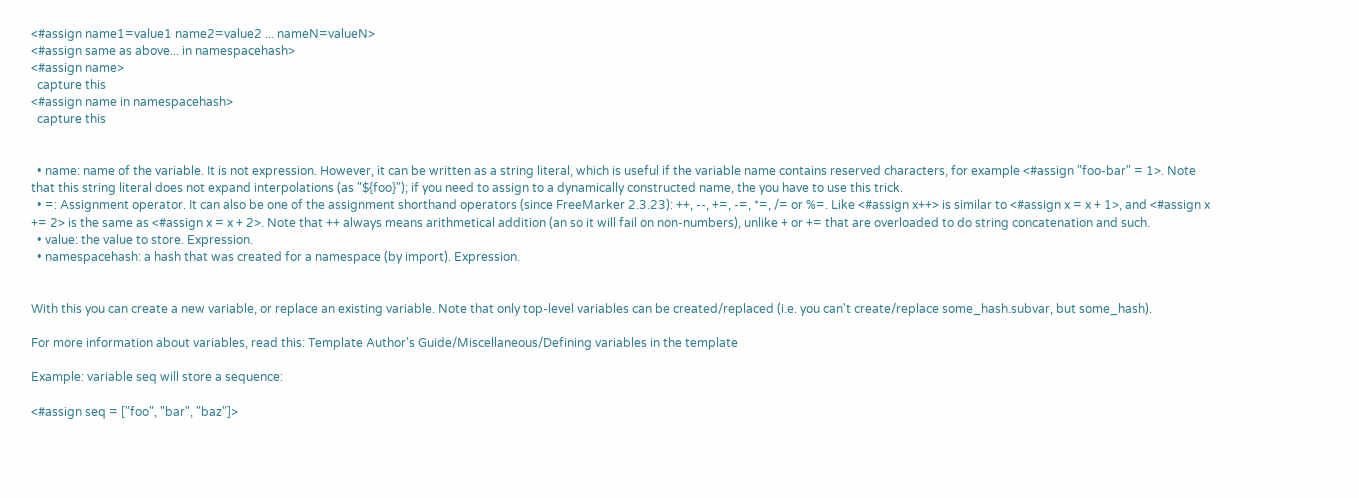<#assign name1=value1 name2=value2 ... nameN=valueN>
<#assign same as above... in namespacehash>
<#assign name>
  capture this
<#assign name in namespacehash>
  capture this


  • name: name of the variable. It is not expression. However, it can be written as a string literal, which is useful if the variable name contains reserved characters, for example <#assign "foo-bar" = 1>. Note that this string literal does not expand interpolations (as "${foo}"); if you need to assign to a dynamically constructed name, the you have to use this trick.
  • =: Assignment operator. It can also be one of the assignment shorthand operators (since FreeMarker 2.3.23): ++, --, +=, -=, *=, /= or %=. Like <#assign x++> is similar to <#assign x = x + 1>, and <#assign x += 2> is the same as <#assign x = x + 2>. Note that ++ always means arithmetical addition (an so it will fail on non-numbers), unlike + or += that are overloaded to do string concatenation and such.
  • value: the value to store. Expression.
  • namespacehash: a hash that was created for a namespace (by import). Expression.


With this you can create a new variable, or replace an existing variable. Note that only top-level variables can be created/replaced (i.e. you can't create/replace some_hash.subvar, but some_hash).

For more information about variables, read this: Template Author's Guide/Miscellaneous/Defining variables in the template

Example: variable seq will store a sequence:

<#assign seq = ["foo", "bar", "baz"]>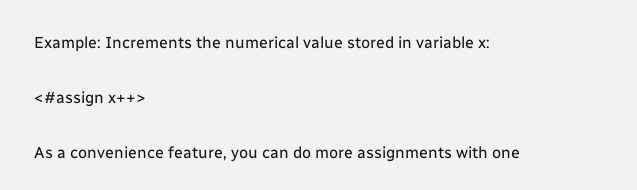Example: Increments the numerical value stored in variable x:

<#assign x++>

As a convenience feature, you can do more assignments with one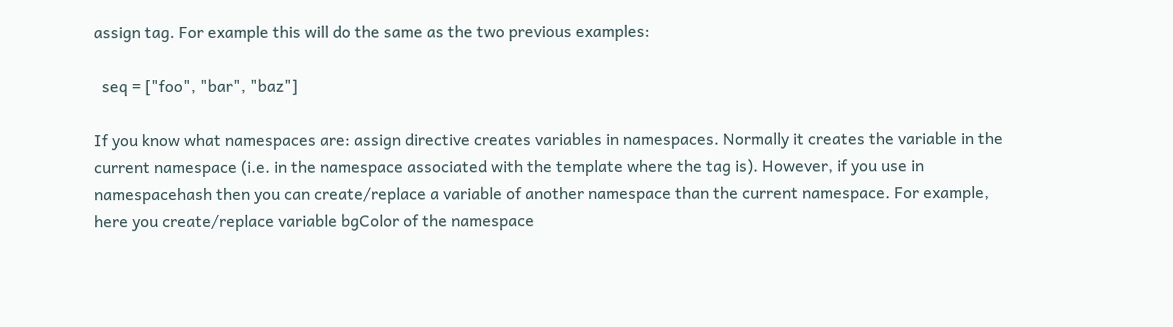assign tag. For example this will do the same as the two previous examples:

  seq = ["foo", "bar", "baz"]

If you know what namespaces are: assign directive creates variables in namespaces. Normally it creates the variable in the current namespace (i.e. in the namespace associated with the template where the tag is). However, if you use in namespacehash then you can create/replace a variable of another namespace than the current namespace. For example, here you create/replace variable bgColor of the namespace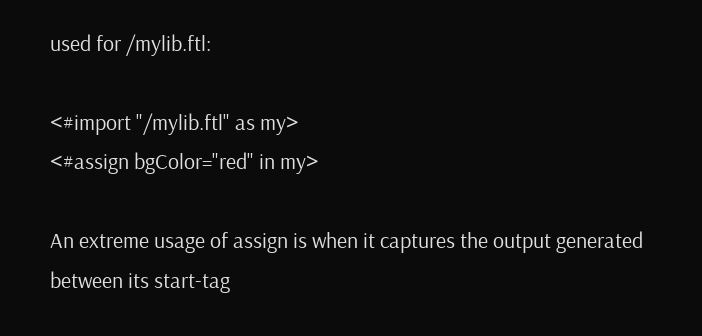used for /mylib.ftl:

<#import "/mylib.ftl" as my>
<#assign bgColor="red" in my>

An extreme usage of assign is when it captures the output generated between its start-tag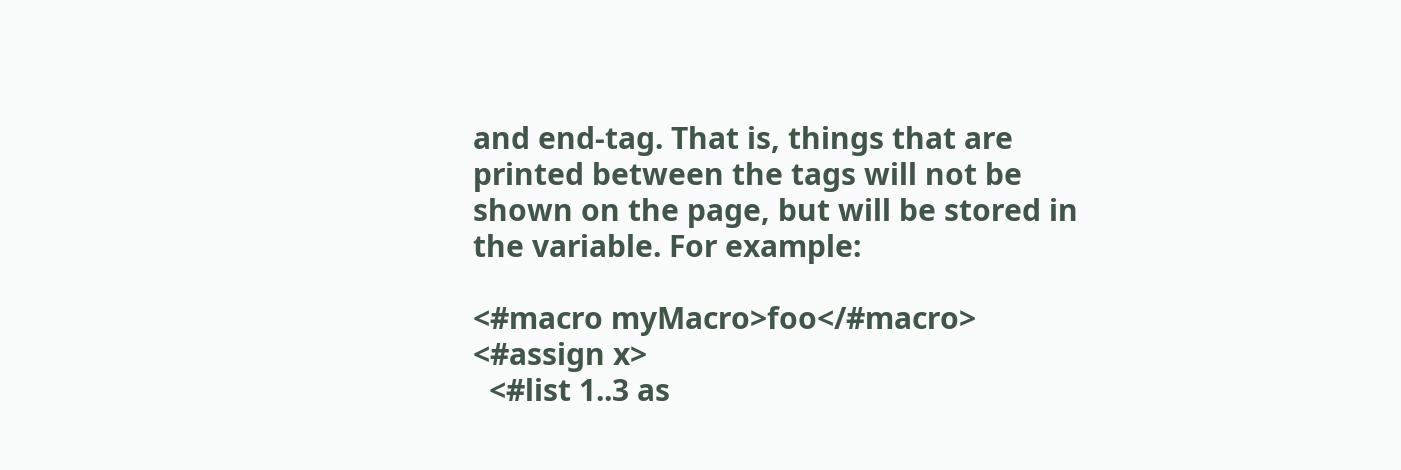and end-tag. That is, things that are printed between the tags will not be shown on the page, but will be stored in the variable. For example:

<#macro myMacro>foo</#macro>
<#assign x>
  <#list 1..3 as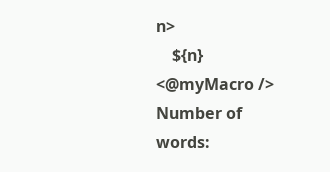n>
    ${n} <@myMacro />
Number of words: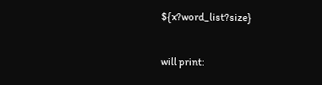${x?word_list?size}

will print: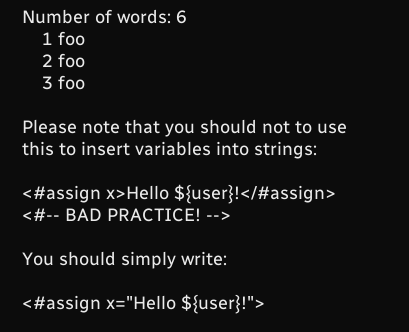Number of words: 6
    1 foo
    2 foo
    3 foo

Please note that you should not to use this to insert variables into strings:

<#assign x>Hello ${user}!</#assign> <#-- BAD PRACTICE! -->

You should simply write:

<#assign x="Hello ${user}!">